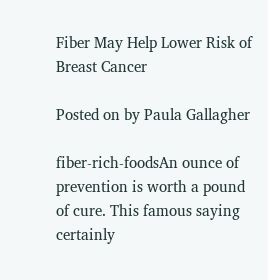Fiber May Help Lower Risk of Breast Cancer

Posted on by Paula Gallagher

fiber-rich-foodsAn ounce of prevention is worth a pound of cure. This famous saying certainly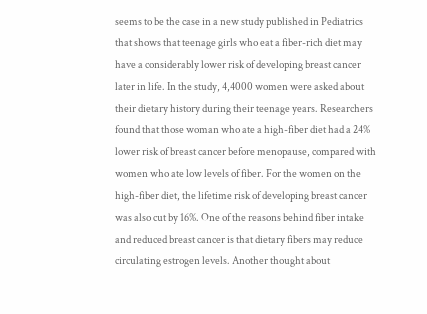seems to be the case in a new study published in Pediatrics that shows that teenage girls who eat a fiber-rich diet may have a considerably lower risk of developing breast cancer later in life. In the study, 4,4000 women were asked about their dietary history during their teenage years. Researchers found that those woman who ate a high-fiber diet had a 24% lower risk of breast cancer before menopause, compared with women who ate low levels of fiber. For the women on the high-fiber diet, the lifetime risk of developing breast cancer was also cut by 16%. One of the reasons behind fiber intake and reduced breast cancer is that dietary fibers may reduce circulating estrogen levels. Another thought about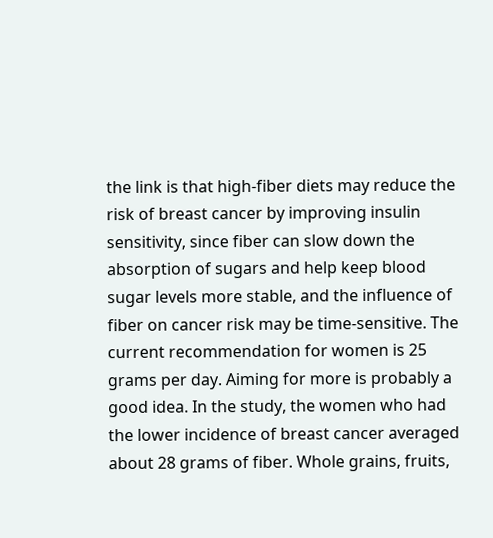the link is that high-fiber diets may reduce the risk of breast cancer by improving insulin sensitivity, since fiber can slow down the absorption of sugars and help keep blood sugar levels more stable, and the influence of fiber on cancer risk may be time-sensitive. The current recommendation for women is 25 grams per day. Aiming for more is probably a good idea. In the study, the women who had the lower incidence of breast cancer averaged about 28 grams of fiber. Whole grains, fruits,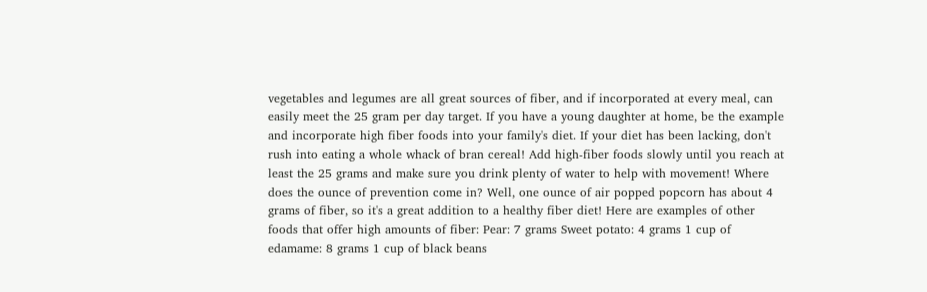vegetables and legumes are all great sources of fiber, and if incorporated at every meal, can easily meet the 25 gram per day target. If you have a young daughter at home, be the example and incorporate high fiber foods into your family's diet. If your diet has been lacking, don't rush into eating a whole whack of bran cereal! Add high-fiber foods slowly until you reach at least the 25 grams and make sure you drink plenty of water to help with movement! Where does the ounce of prevention come in? Well, one ounce of air popped popcorn has about 4 grams of fiber, so it's a great addition to a healthy fiber diet! Here are examples of other foods that offer high amounts of fiber: Pear: 7 grams Sweet potato: 4 grams 1 cup of edamame: 8 grams 1 cup of black beans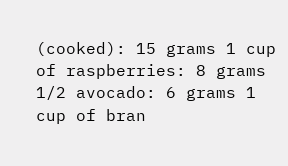(cooked): 15 grams 1 cup of raspberries: 8 grams 1/2 avocado: 6 grams 1 cup of bran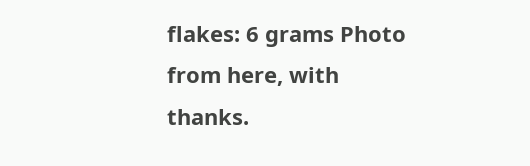flakes: 6 grams Photo from here, with thanks.